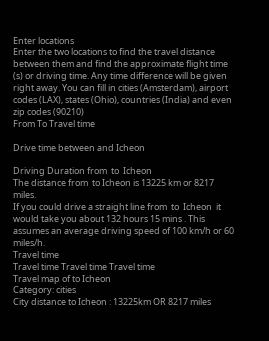Enter locations
Enter the two locations to find the travel distance between them and find the approximate flight time (s) or driving time. Any time difference will be given right away. You can fill in cities (Amsterdam), airport codes (LAX), states (Ohio), countries (India) and even zip codes (90210)
From To Travel time

Drive time between and Icheon

Driving Duration from  to  Icheon
The distance from  to Icheon is 13225 km or 8217 miles.
If you could drive a straight line from  to  Icheon  it would take you about 132 hours 15 mins . This assumes an average driving speed of 100 km/h or 60 miles/h.
Travel time
Travel time Travel time Travel time
Travel map of to Icheon
Category: cities
City distance to Icheon : 13225km OR 8217 miles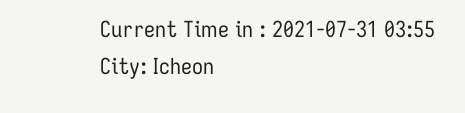Current Time in : 2021-07-31 03:55
City: Icheon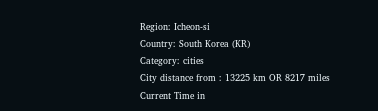Region: Icheon-si
Country: South Korea (KR)
Category: cities
City distance from : 13225 km OR 8217 miles
Current Time in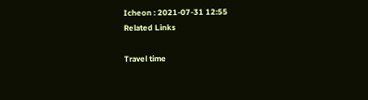Icheon : 2021-07-31 12:55
Related Links

Travel time